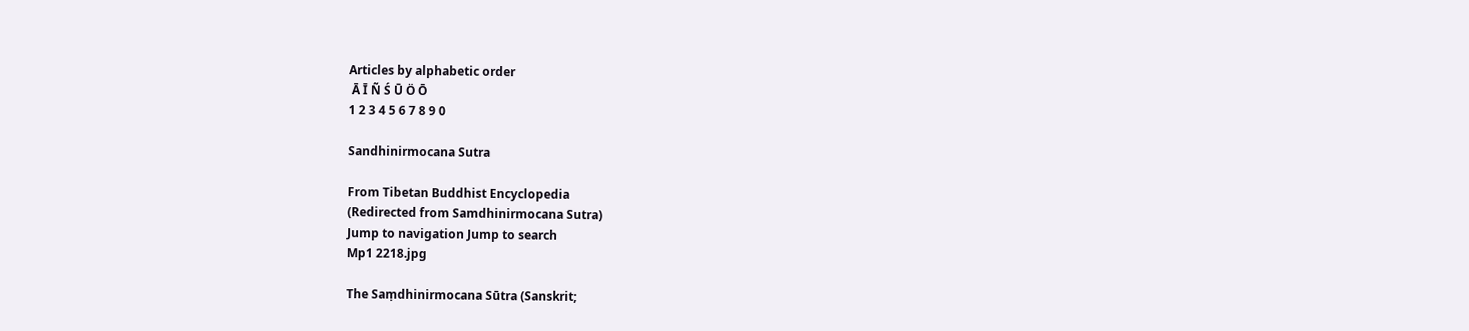Articles by alphabetic order
 Ā Ī Ñ Ś Ū Ö Ō
1 2 3 4 5 6 7 8 9 0

Sandhinirmocana Sutra

From Tibetan Buddhist Encyclopedia
(Redirected from Samdhinirmocana Sutra)
Jump to navigation Jump to search
Mp1 2218.jpg

The Saṃdhinirmocana Sūtra (Sanskrit;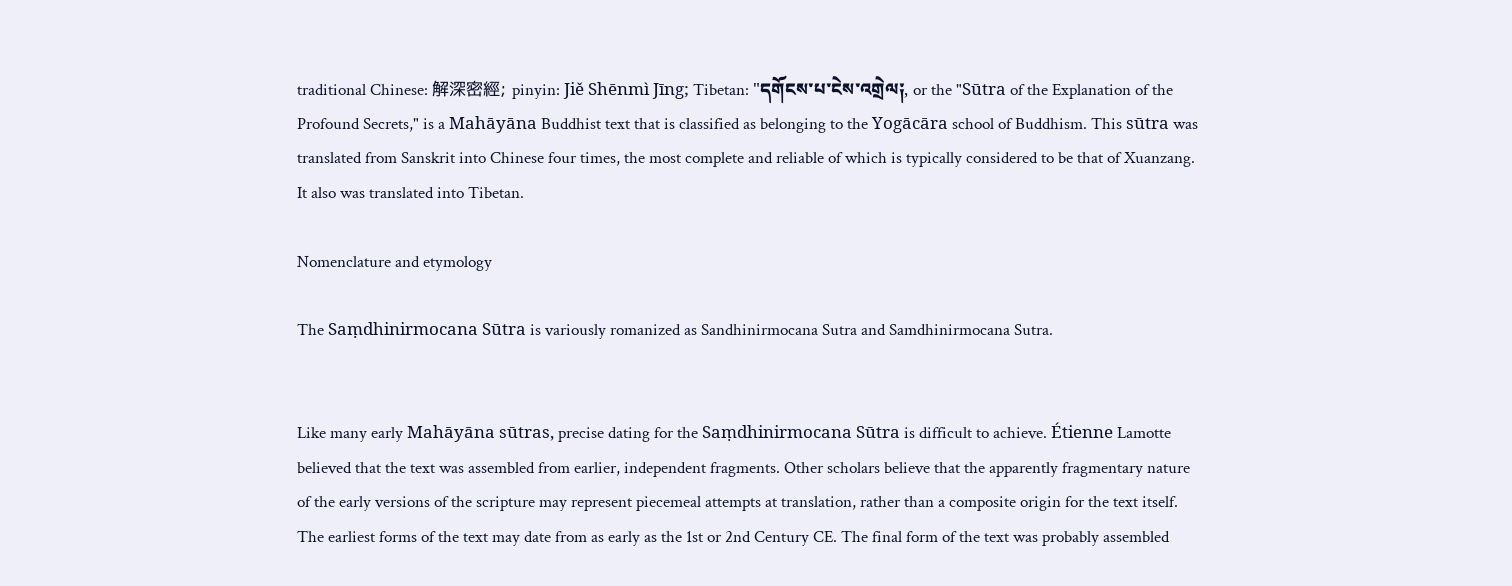traditional Chinese: 解深密經; pinyin: Jiě Shēnmì Jīng; Tibetan: "དགོངས་པ་ངེས་འགྲེལ༏, or the "Sūtra of the Explanation of the Profound Secrets," is a Mahāyāna Buddhist text that is classified as belonging to the Yogācāra school of Buddhism. This sūtra was translated from Sanskrit into Chinese four times, the most complete and reliable of which is typically considered to be that of Xuanzang. It also was translated into Tibetan.

Nomenclature and etymology

The Saṃdhinirmocana Sūtra is variously romanized as Sandhinirmocana Sutra and Samdhinirmocana Sutra.


Like many early Mahāyāna sūtras, precise dating for the Saṃdhinirmocana Sūtra is difficult to achieve. Étienne Lamotte believed that the text was assembled from earlier, independent fragments. Other scholars believe that the apparently fragmentary nature of the early versions of the scripture may represent piecemeal attempts at translation, rather than a composite origin for the text itself. The earliest forms of the text may date from as early as the 1st or 2nd Century CE. The final form of the text was probably assembled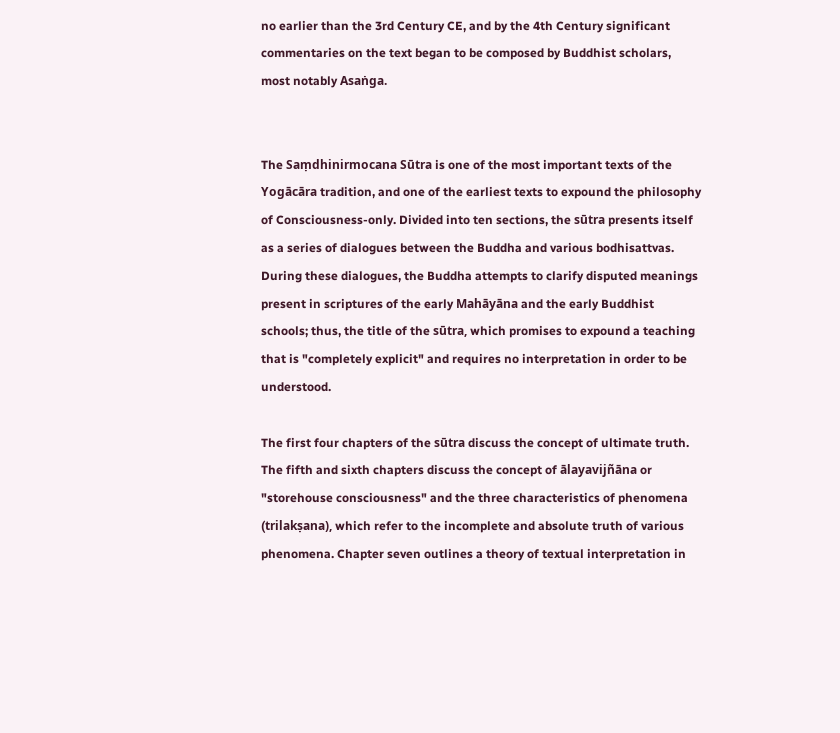no earlier than the 3rd Century CE, and by the 4th Century significant commentaries on the text began to be composed by Buddhist scholars, most notably Asaṅga.


The Saṃdhinirmocana Sūtra is one of the most important texts of the Yogācāra tradition, and one of the earliest texts to expound the philosophy of Consciousness-only. Divided into ten sections, the sūtra presents itself as a series of dialogues between the Buddha and various bodhisattvas. During these dialogues, the Buddha attempts to clarify disputed meanings present in scriptures of the early Mahāyāna and the early Buddhist schools; thus, the title of the sūtra, which promises to expound a teaching that is "completely explicit" and requires no interpretation in order to be understood.

The first four chapters of the sūtra discuss the concept of ultimate truth. The fifth and sixth chapters discuss the concept of ālayavijñāna or "storehouse consciousness" and the three characteristics of phenomena (trilakṣana), which refer to the incomplete and absolute truth of various phenomena. Chapter seven outlines a theory of textual interpretation in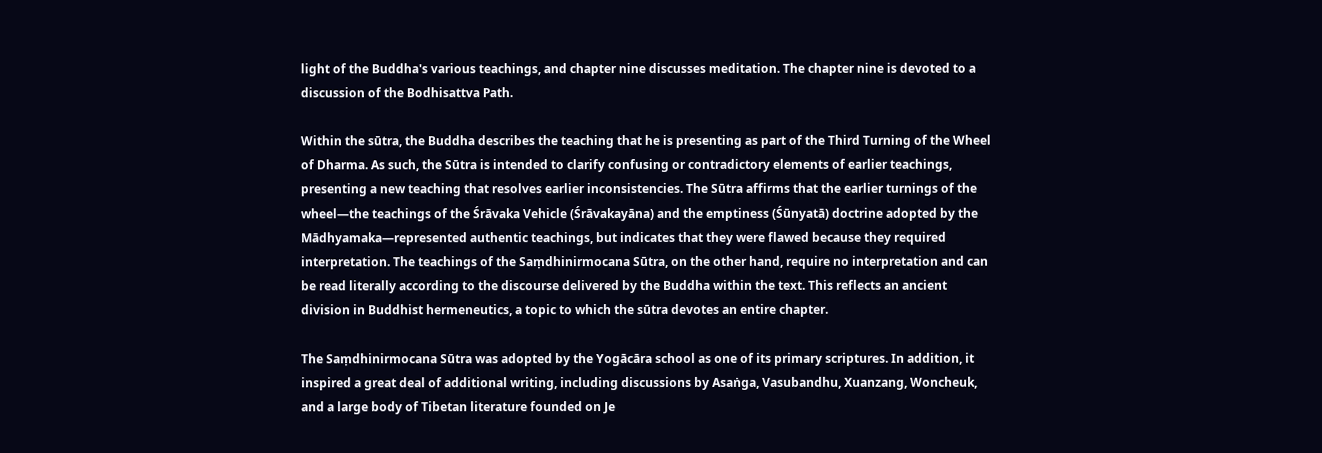light of the Buddha's various teachings, and chapter nine discusses meditation. The chapter nine is devoted to a discussion of the Bodhisattva Path.

Within the sūtra, the Buddha describes the teaching that he is presenting as part of the Third Turning of the Wheel of Dharma. As such, the Sūtra is intended to clarify confusing or contradictory elements of earlier teachings, presenting a new teaching that resolves earlier inconsistencies. The Sūtra affirms that the earlier turnings of the wheel—the teachings of the Śrāvaka Vehicle (Śrāvakayāna) and the emptiness (Śūnyatā) doctrine adopted by the Mādhyamaka—represented authentic teachings, but indicates that they were flawed because they required interpretation. The teachings of the Saṃdhinirmocana Sūtra, on the other hand, require no interpretation and can be read literally according to the discourse delivered by the Buddha within the text. This reflects an ancient division in Buddhist hermeneutics, a topic to which the sūtra devotes an entire chapter.

The Saṃdhinirmocana Sūtra was adopted by the Yogācāra school as one of its primary scriptures. In addition, it inspired a great deal of additional writing, including discussions by Asaṅga, Vasubandhu, Xuanzang, Woncheuk, and a large body of Tibetan literature founded on Je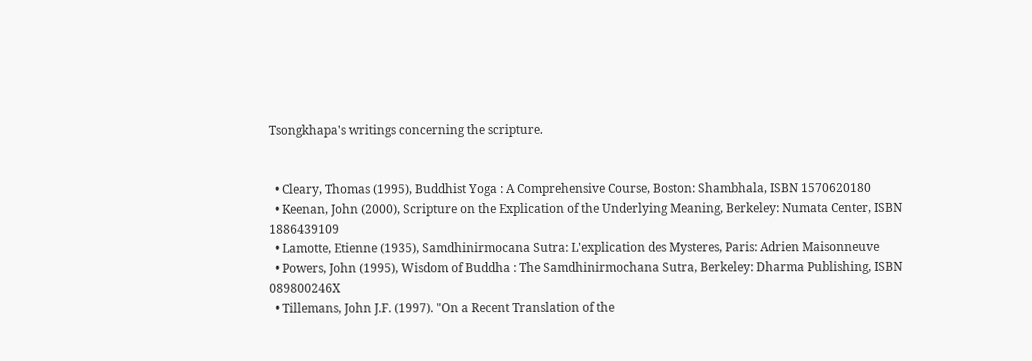Tsongkhapa's writings concerning the scripture.


  • Cleary, Thomas (1995), Buddhist Yoga : A Comprehensive Course, Boston: Shambhala, ISBN 1570620180
  • Keenan, John (2000), Scripture on the Explication of the Underlying Meaning, Berkeley: Numata Center, ISBN 1886439109
  • Lamotte, Etienne (1935), Samdhinirmocana Sutra: L'explication des Mysteres, Paris: Adrien Maisonneuve
  • Powers, John (1995), Wisdom of Buddha : The Samdhinirmochana Sutra, Berkeley: Dharma Publishing, ISBN 089800246X
  • Tillemans, John J.F. (1997). "On a Recent Translation of the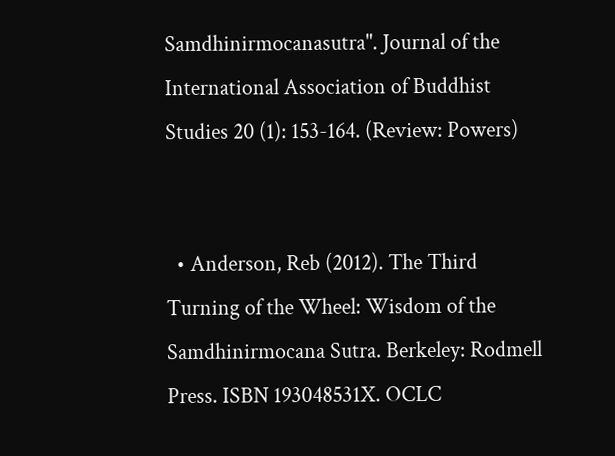Samdhinirmocanasutra". Journal of the International Association of Buddhist Studies 20 (1): 153-164. (Review: Powers)


  • Anderson, Reb (2012). The Third Turning of the Wheel: Wisdom of the Samdhinirmocana Sutra. Berkeley: Rodmell Press. ISBN 193048531X. OCLC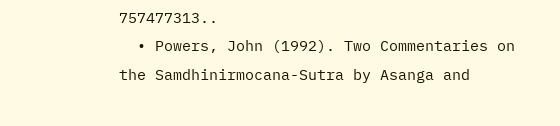757477313..
  • Powers, John (1992). Two Commentaries on the Samdhinirmocana-Sutra by Asanga and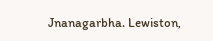Jnanagarbha. Lewiston,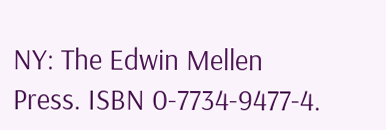NY: The Edwin Mellen Press. ISBN 0-7734-9477-4.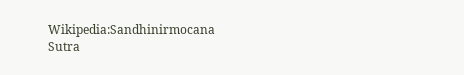Wikipedia:Sandhinirmocana Sutra